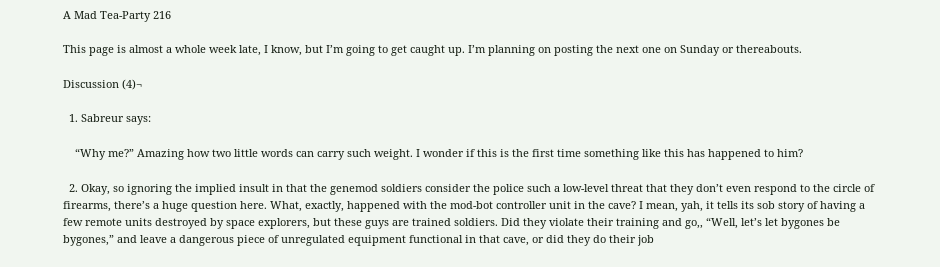A Mad Tea-Party 216

This page is almost a whole week late, I know, but I’m going to get caught up. I’m planning on posting the next one on Sunday or thereabouts.

Discussion (4)¬

  1. Sabreur says:

    “Why me?” Amazing how two little words can carry such weight. I wonder if this is the first time something like this has happened to him?

  2. Okay, so ignoring the implied insult in that the genemod soldiers consider the police such a low-level threat that they don’t even respond to the circle of firearms, there’s a huge question here. What, exactly, happened with the mod-bot controller unit in the cave? I mean, yah, it tells its sob story of having a few remote units destroyed by space explorers, but these guys are trained soldiers. Did they violate their training and go,, “Well, let’s let bygones be bygones,” and leave a dangerous piece of unregulated equipment functional in that cave, or did they do their job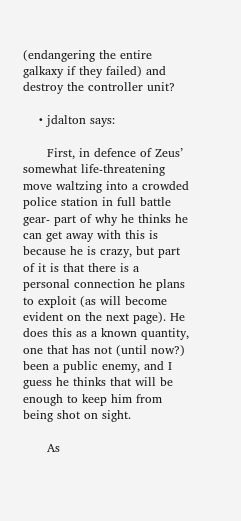(endangering the entire galkaxy if they failed) and destroy the controller unit?

    • jdalton says:

      First, in defence of Zeus’ somewhat life-threatening move waltzing into a crowded police station in full battle gear- part of why he thinks he can get away with this is because he is crazy, but part of it is that there is a personal connection he plans to exploit (as will become evident on the next page). He does this as a known quantity, one that has not (until now?) been a public enemy, and I guess he thinks that will be enough to keep him from being shot on sight.

      As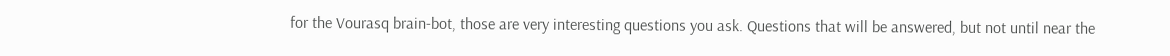for the Vourasq brain-bot, those are very interesting questions you ask. Questions that will be answered, but not until near the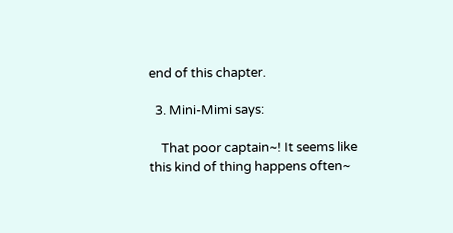end of this chapter.

  3. Mini-Mimi says:

    That poor captain~! It seems like this kind of thing happens often~